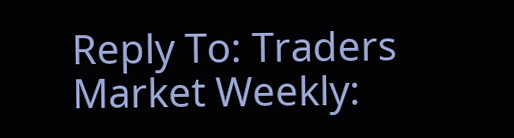Reply To: Traders Market Weekly: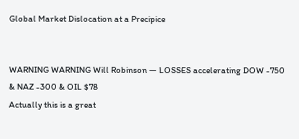Global Market Dislocation at a Precipice


WARNING WARNING Will Robinson — LOSSES accelerating DOW -750 & NAZ -300 & OIL $78
Actually this is a great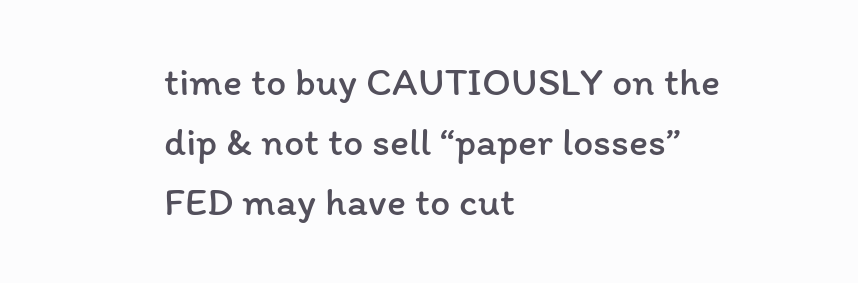time to buy CAUTIOUSLY on the dip & not to sell “paper losses”
FED may have to cut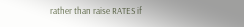rather than raise RATES if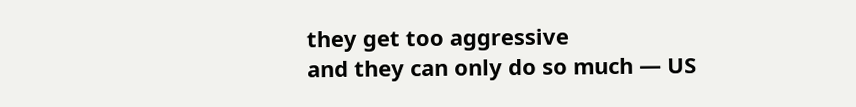they get too aggressive
and they can only do so much — US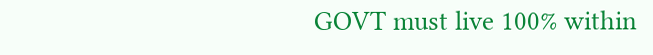GOVT must live 100% within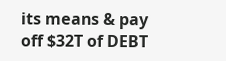its means & pay off $32T of DEBT